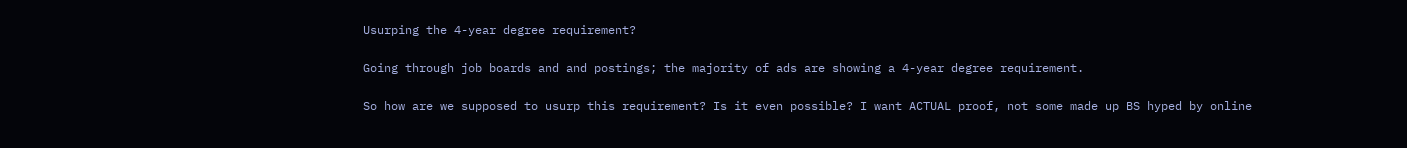Usurping the 4-year degree requirement?

Going through job boards and and postings; the majority of ads are showing a 4-year degree requirement.

So how are we supposed to usurp this requirement? Is it even possible? I want ACTUAL proof, not some made up BS hyped by online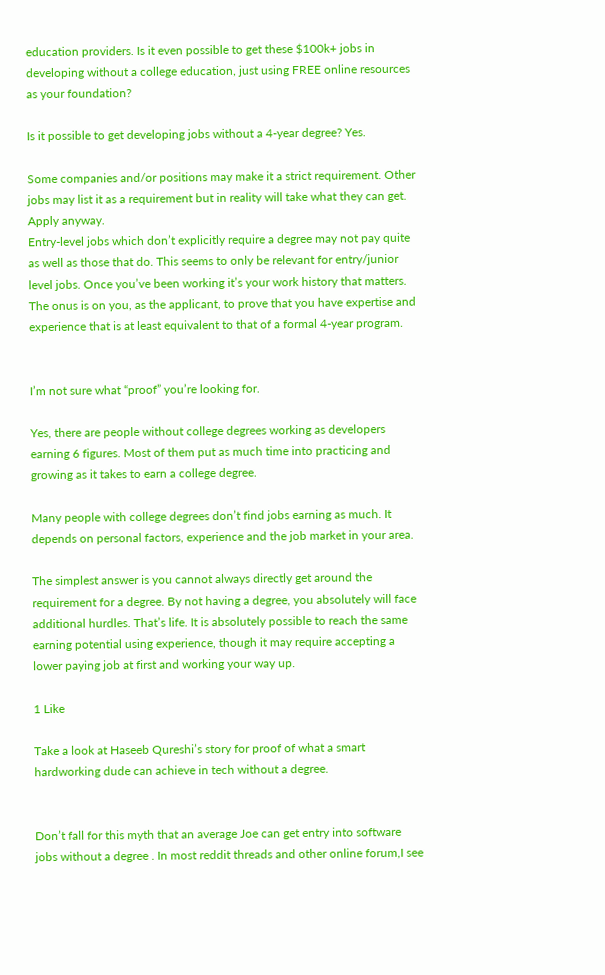education providers. Is it even possible to get these $100k+ jobs in developing without a college education, just using FREE online resources as your foundation?

Is it possible to get developing jobs without a 4-year degree? Yes.

Some companies and/or positions may make it a strict requirement. Other jobs may list it as a requirement but in reality will take what they can get. Apply anyway.
Entry-level jobs which don’t explicitly require a degree may not pay quite as well as those that do. This seems to only be relevant for entry/junior level jobs. Once you’ve been working it’s your work history that matters.
The onus is on you, as the applicant, to prove that you have expertise and experience that is at least equivalent to that of a formal 4-year program.


I’m not sure what “proof” you’re looking for.

Yes, there are people without college degrees working as developers earning 6 figures. Most of them put as much time into practicing and growing as it takes to earn a college degree.

Many people with college degrees don’t find jobs earning as much. It depends on personal factors, experience and the job market in your area.

The simplest answer is you cannot always directly get around the requirement for a degree. By not having a degree, you absolutely will face additional hurdles. That’s life. It is absolutely possible to reach the same earning potential using experience, though it may require accepting a lower paying job at first and working your way up.

1 Like

Take a look at Haseeb Qureshi’s story for proof of what a smart hardworking dude can achieve in tech without a degree.


Don’t fall for this myth that an average Joe can get entry into software jobs without a degree . In most reddit threads and other online forum,I see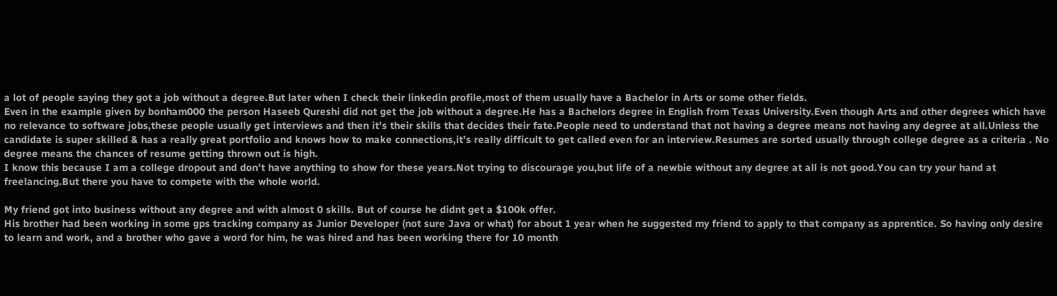a lot of people saying they got a job without a degree.But later when I check their linkedin profile,most of them usually have a Bachelor in Arts or some other fields.
Even in the example given by bonham000 the person Haseeb Qureshi did not get the job without a degree.He has a Bachelors degree in English from Texas University.Even though Arts and other degrees which have no relevance to software jobs,these people usually get interviews and then it’s their skills that decides their fate.People need to understand that not having a degree means not having any degree at all.Unless the candidate is super skilled & has a really great portfolio and knows how to make connections,it’s really difficult to get called even for an interview.Resumes are sorted usually through college degree as a criteria . No degree means the chances of resume getting thrown out is high.
I know this because I am a college dropout and don’t have anything to show for these years.Not trying to discourage you,but life of a newbie without any degree at all is not good.You can try your hand at freelancing.But there you have to compete with the whole world.

My friend got into business without any degree and with almost 0 skills. But of course he didnt get a $100k offer.
His brother had been working in some gps tracking company as Junior Developer (not sure Java or what) for about 1 year when he suggested my friend to apply to that company as apprentice. So having only desire to learn and work, and a brother who gave a word for him, he was hired and has been working there for 10 month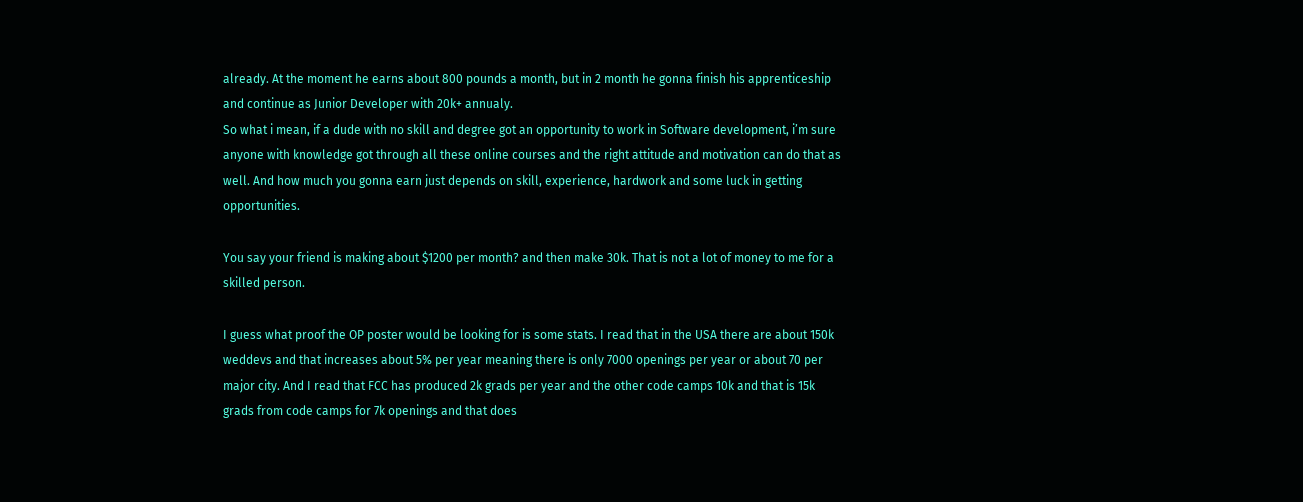already. At the moment he earns about 800 pounds a month, but in 2 month he gonna finish his apprenticeship and continue as Junior Developer with 20k+ annualy.
So what i mean, if a dude with no skill and degree got an opportunity to work in Software development, i’m sure anyone with knowledge got through all these online courses and the right attitude and motivation can do that as well. And how much you gonna earn just depends on skill, experience, hardwork and some luck in getting opportunities.

You say your friend is making about $1200 per month? and then make 30k. That is not a lot of money to me for a skilled person.

I guess what proof the OP poster would be looking for is some stats. I read that in the USA there are about 150k weddevs and that increases about 5% per year meaning there is only 7000 openings per year or about 70 per major city. And I read that FCC has produced 2k grads per year and the other code camps 10k and that is 15k grads from code camps for 7k openings and that does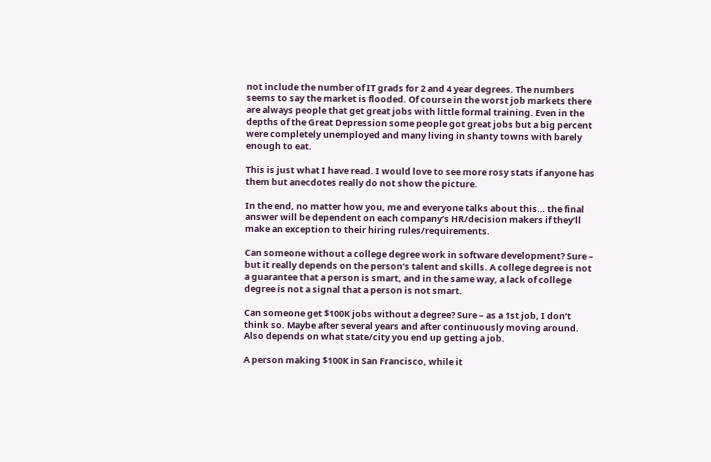not include the number of IT grads for 2 and 4 year degrees. The numbers seems to say the market is flooded. Of course in the worst job markets there are always people that get great jobs with little formal training. Even in the depths of the Great Depression some people got great jobs but a big percent were completely unemployed and many living in shanty towns with barely enough to eat.

This is just what I have read. I would love to see more rosy stats if anyone has them but anecdotes really do not show the picture.

In the end, no matter how you, me and everyone talks about this… the final answer will be dependent on each company’s HR/decision makers if they’ll make an exception to their hiring rules/requirements.

Can someone without a college degree work in software development? Sure – but it really depends on the person’s talent and skills. A college degree is not a guarantee that a person is smart, and in the same way, a lack of college degree is not a signal that a person is not smart.

Can someone get $100K jobs without a degree? Sure – as a 1st job, I don’t think so. Maybe after several years and after continuously moving around. Also depends on what state/city you end up getting a job.

A person making $100K in San Francisco, while it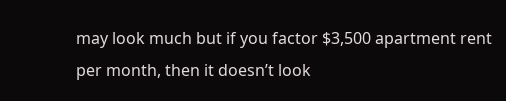may look much but if you factor $3,500 apartment rent per month, then it doesn’t look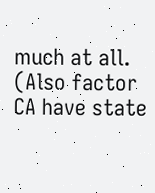much at all. (Also factor CA have state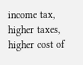income tax, higher taxes, higher cost of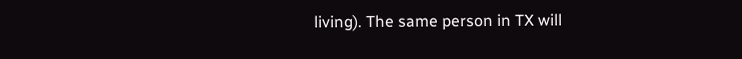living). The same person in TX will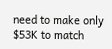need to make only $53K to match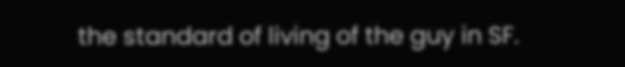the standard of living of the guy in SF.